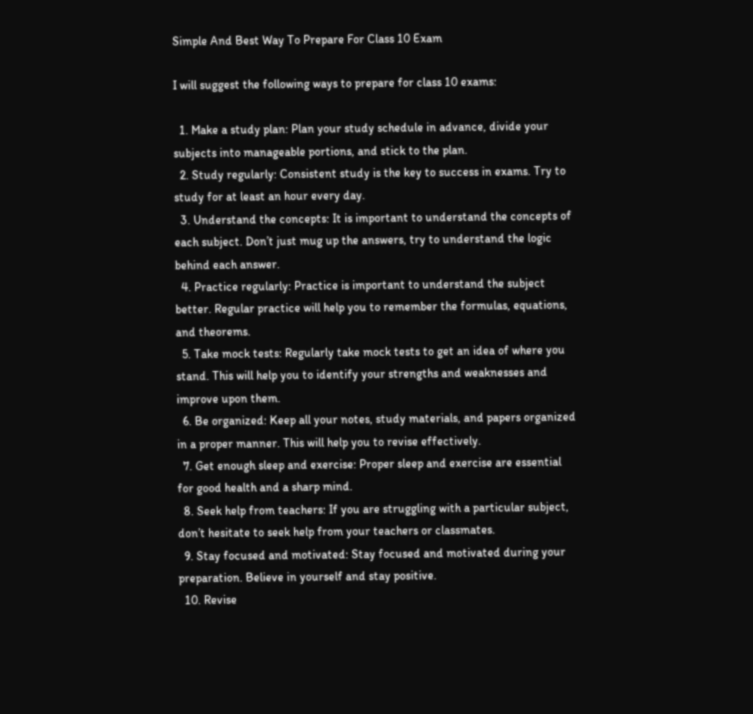Simple And Best Way To Prepare For Class 10 Exam

I will suggest the following ways to prepare for class 10 exams:

  1. Make a study plan: Plan your study schedule in advance, divide your subjects into manageable portions, and stick to the plan.
  2. Study regularly: Consistent study is the key to success in exams. Try to study for at least an hour every day.
  3. Understand the concepts: It is important to understand the concepts of each subject. Don’t just mug up the answers, try to understand the logic behind each answer.
  4. Practice regularly: Practice is important to understand the subject better. Regular practice will help you to remember the formulas, equations, and theorems.
  5. Take mock tests: Regularly take mock tests to get an idea of where you stand. This will help you to identify your strengths and weaknesses and improve upon them.
  6. Be organized: Keep all your notes, study materials, and papers organized in a proper manner. This will help you to revise effectively.
  7. Get enough sleep and exercise: Proper sleep and exercise are essential for good health and a sharp mind.
  8. Seek help from teachers: If you are struggling with a particular subject, don’t hesitate to seek help from your teachers or classmates.
  9. Stay focused and motivated: Stay focused and motivated during your preparation. Believe in yourself and stay positive.
  10. Revise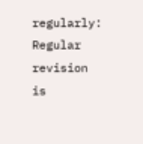regularly: Regular revision is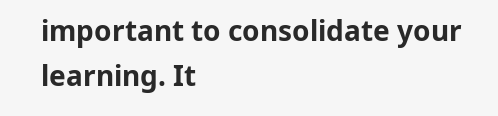important to consolidate your learning. It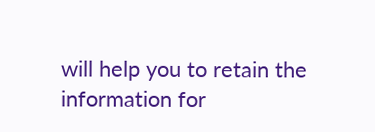will help you to retain the information for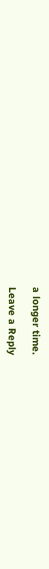a longer time.

Leave a Reply